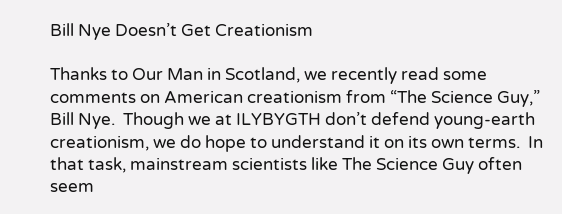Bill Nye Doesn’t Get Creationism

Thanks to Our Man in Scotland, we recently read some comments on American creationism from “The Science Guy,” Bill Nye.  Though we at ILYBYGTH don’t defend young-earth creationism, we do hope to understand it on its own terms.  In that task, mainstream scientists like The Science Guy often seem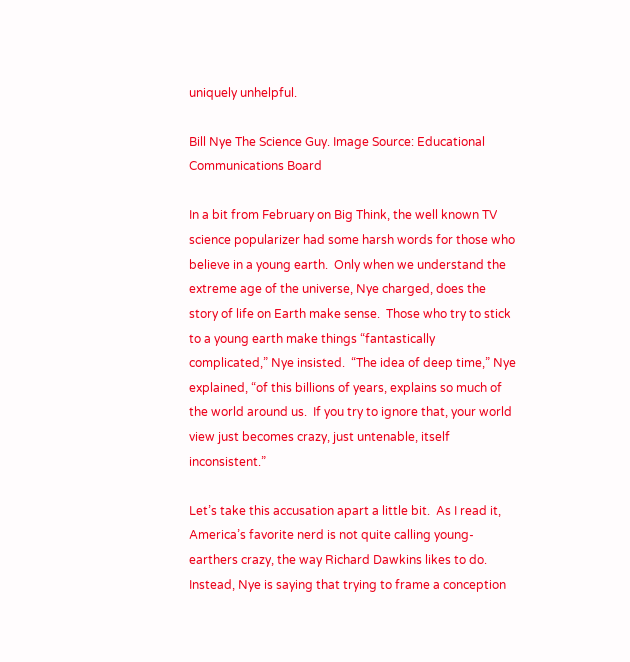uniquely unhelpful.

Bill Nye The Science Guy. Image Source: Educational Communications Board

In a bit from February on Big Think, the well known TV science popularizer had some harsh words for those who believe in a young earth.  Only when we understand the extreme age of the universe, Nye charged, does the story of life on Earth make sense.  Those who try to stick to a young earth make things “fantastically complicated,” Nye insisted.  “The idea of deep time,” Nye explained, “of this billions of years, explains so much of the world around us.  If you try to ignore that, your world view just becomes crazy, just untenable, itself inconsistent.”

Let’s take this accusation apart a little bit.  As I read it, America’s favorite nerd is not quite calling young-earthers crazy, the way Richard Dawkins likes to do.  Instead, Nye is saying that trying to frame a conception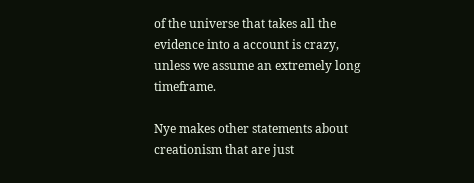of the universe that takes all the evidence into a account is crazy, unless we assume an extremely long timeframe.

Nye makes other statements about creationism that are just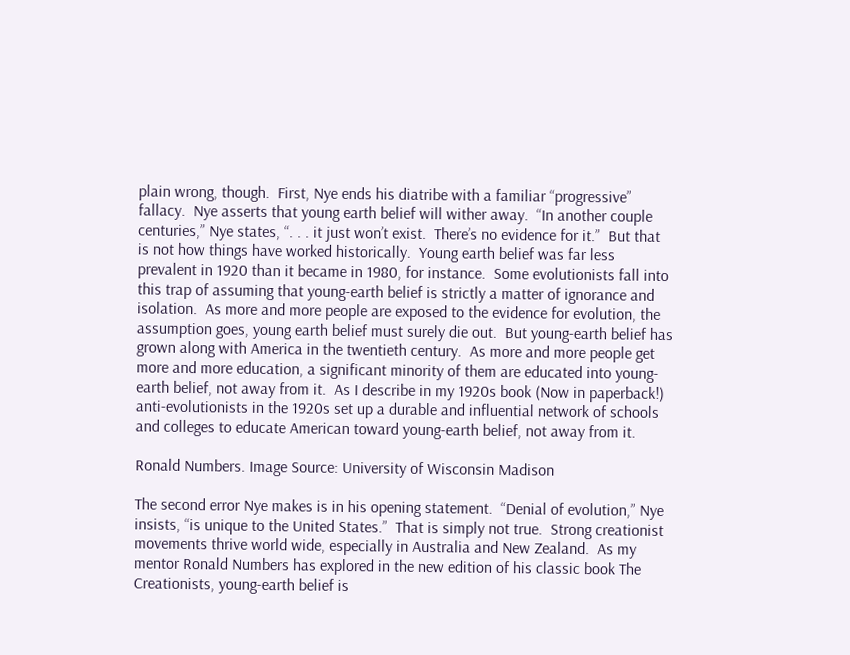plain wrong, though.  First, Nye ends his diatribe with a familiar “progressive” fallacy.  Nye asserts that young earth belief will wither away.  “In another couple centuries,” Nye states, “. . . it just won’t exist.  There’s no evidence for it.”  But that is not how things have worked historically.  Young earth belief was far less prevalent in 1920 than it became in 1980, for instance.  Some evolutionists fall into this trap of assuming that young-earth belief is strictly a matter of ignorance and isolation.  As more and more people are exposed to the evidence for evolution, the assumption goes, young earth belief must surely die out.  But young-earth belief has grown along with America in the twentieth century.  As more and more people get more and more education, a significant minority of them are educated into young-earth belief, not away from it.  As I describe in my 1920s book (Now in paperback!) anti-evolutionists in the 1920s set up a durable and influential network of schools and colleges to educate American toward young-earth belief, not away from it.

Ronald Numbers. Image Source: University of Wisconsin Madison

The second error Nye makes is in his opening statement.  “Denial of evolution,” Nye insists, “is unique to the United States.”  That is simply not true.  Strong creationist movements thrive world wide, especially in Australia and New Zealand.  As my mentor Ronald Numbers has explored in the new edition of his classic book The Creationists, young-earth belief is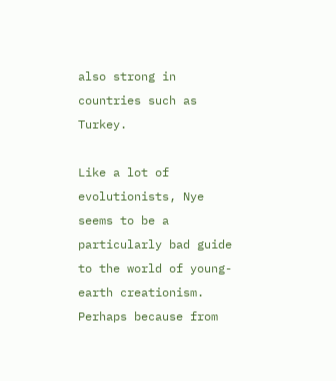also strong in countries such as Turkey.

Like a lot of evolutionists, Nye seems to be a particularly bad guide to the world of young-earth creationism.  Perhaps because from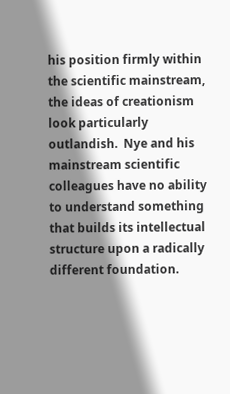his position firmly within the scientific mainstream, the ideas of creationism look particularly outlandish.  Nye and his mainstream scientific colleagues have no ability to understand something that builds its intellectual structure upon a radically different foundation.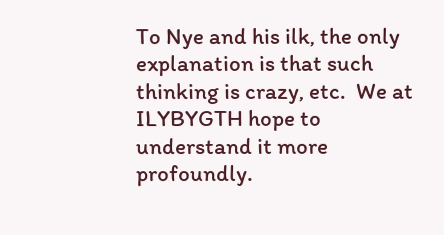To Nye and his ilk, the only explanation is that such thinking is crazy, etc.  We at ILYBYGTH hope to understand it more profoundly.